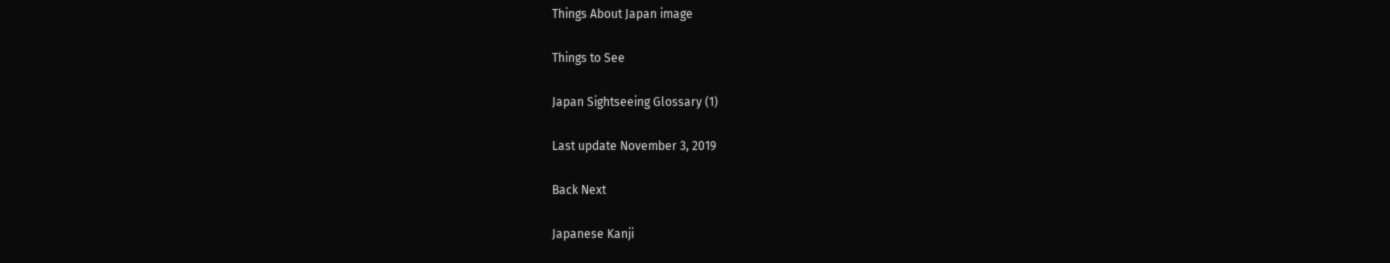Things About Japan image

Things to See

Japan Sightseeing Glossary (1)

Last update November 3, 2019

Back Next

Japanese Kanji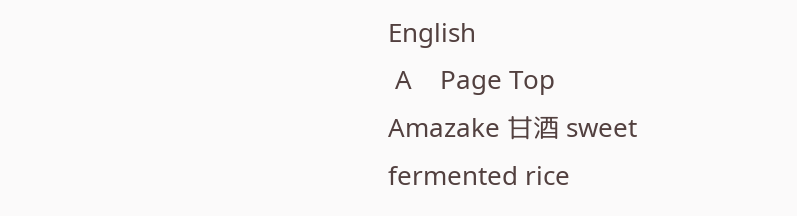English
 A    Page Top
Amazake 甘酒 sweet fermented rice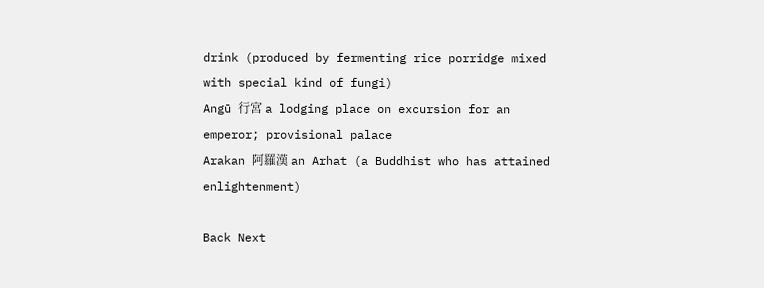drink (produced by fermenting rice porridge mixed with special kind of fungi)
Angū 行宮 a lodging place on excursion for an emperor; provisional palace
Arakan 阿羅漢 an Arhat (a Buddhist who has attained enlightenment)

Back Next